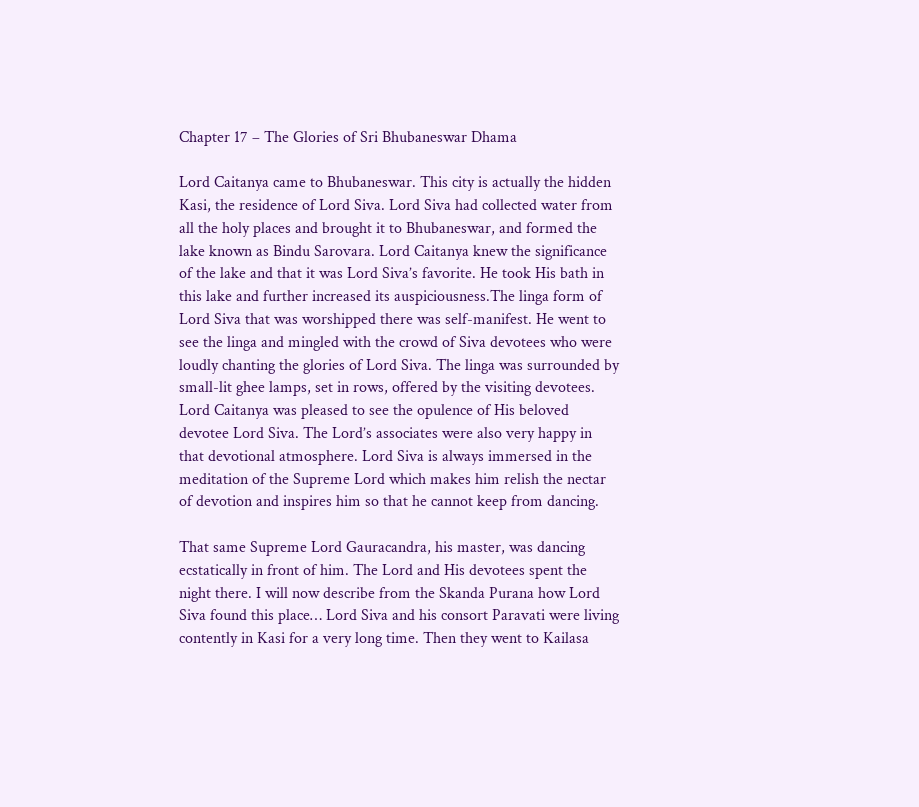Chapter 17 – The Glories of Sri Bhubaneswar Dhama

Lord Caitanya came to Bhubaneswar. This city is actually the hidden Kasi, the residence of Lord Siva. Lord Siva had collected water from all the holy places and brought it to Bhubaneswar, and formed the lake known as Bindu Sarovara. Lord Caitanya knew the significance of the lake and that it was Lord Siva’s favorite. He took His bath in this lake and further increased its auspiciousness.The linga form of Lord Siva that was worshipped there was self-manifest. He went to see the linga and mingled with the crowd of Siva devotees who were loudly chanting the glories of Lord Siva. The linga was surrounded by small-lit ghee lamps, set in rows, offered by the visiting devotees. Lord Caitanya was pleased to see the opulence of His beloved devotee Lord Siva. The Lord’s associates were also very happy in that devotional atmosphere. Lord Siva is always immersed in the meditation of the Supreme Lord which makes him relish the nectar of devotion and inspires him so that he cannot keep from dancing.

That same Supreme Lord Gauracandra, his master, was dancing ecstatically in front of him. The Lord and His devotees spent the night there. I will now describe from the Skanda Purana how Lord Siva found this place… Lord Siva and his consort Paravati were living contently in Kasi for a very long time. Then they went to Kailasa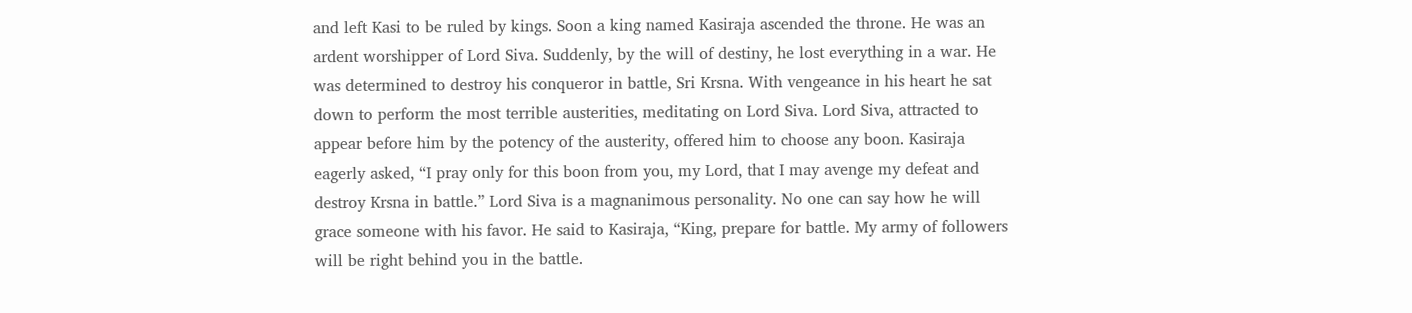and left Kasi to be ruled by kings. Soon a king named Kasiraja ascended the throne. He was an ardent worshipper of Lord Siva. Suddenly, by the will of destiny, he lost everything in a war. He was determined to destroy his conqueror in battle, Sri Krsna. With vengeance in his heart he sat down to perform the most terrible austerities, meditating on Lord Siva. Lord Siva, attracted to appear before him by the potency of the austerity, offered him to choose any boon. Kasiraja eagerly asked, “I pray only for this boon from you, my Lord, that I may avenge my defeat and destroy Krsna in battle.” Lord Siva is a magnanimous personality. No one can say how he will grace someone with his favor. He said to Kasiraja, “King, prepare for battle. My army of followers will be right behind you in the battle.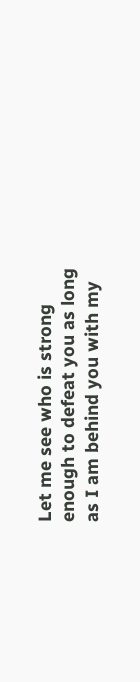Let me see who is strong enough to defeat you as long as I am behind you with my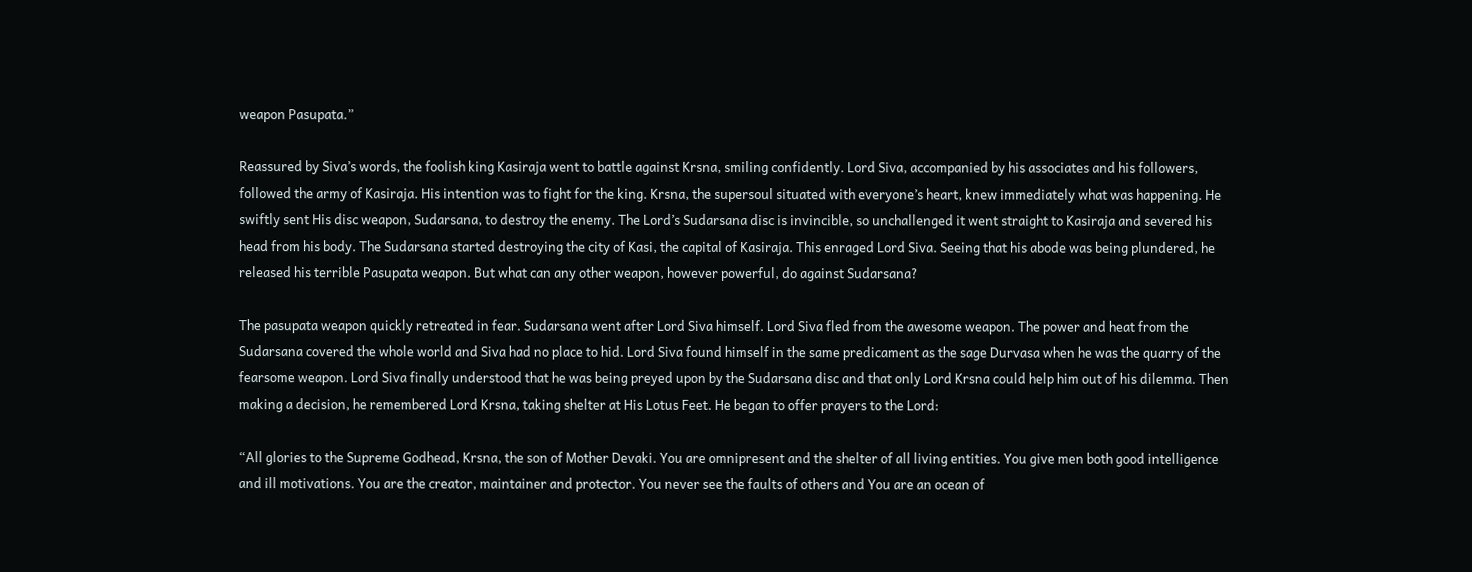weapon Pasupata.”

Reassured by Siva’s words, the foolish king Kasiraja went to battle against Krsna, smiling confidently. Lord Siva, accompanied by his associates and his followers, followed the army of Kasiraja. His intention was to fight for the king. Krsna, the supersoul situated with everyone’s heart, knew immediately what was happening. He swiftly sent His disc weapon, Sudarsana, to destroy the enemy. The Lord’s Sudarsana disc is invincible, so unchallenged it went straight to Kasiraja and severed his head from his body. The Sudarsana started destroying the city of Kasi, the capital of Kasiraja. This enraged Lord Siva. Seeing that his abode was being plundered, he released his terrible Pasupata weapon. But what can any other weapon, however powerful, do against Sudarsana?

The pasupata weapon quickly retreated in fear. Sudarsana went after Lord Siva himself. Lord Siva fled from the awesome weapon. The power and heat from the Sudarsana covered the whole world and Siva had no place to hid. Lord Siva found himself in the same predicament as the sage Durvasa when he was the quarry of the fearsome weapon. Lord Siva finally understood that he was being preyed upon by the Sudarsana disc and that only Lord Krsna could help him out of his dilemma. Then making a decision, he remembered Lord Krsna, taking shelter at His Lotus Feet. He began to offer prayers to the Lord:

“All glories to the Supreme Godhead, Krsna, the son of Mother Devaki. You are omnipresent and the shelter of all living entities. You give men both good intelligence and ill motivations. You are the creator, maintainer and protector. You never see the faults of others and You are an ocean of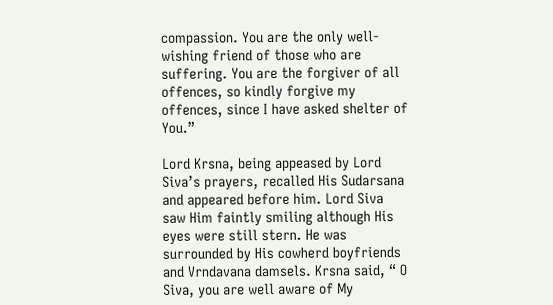compassion. You are the only well-wishing friend of those who are suffering. You are the forgiver of all offences, so kindly forgive my offences, since I have asked shelter of You.”

Lord Krsna, being appeased by Lord Siva’s prayers, recalled His Sudarsana and appeared before him. Lord Siva saw Him faintly smiling although His eyes were still stern. He was surrounded by His cowherd boyfriends and Vrndavana damsels. Krsna said, “ O Siva, you are well aware of My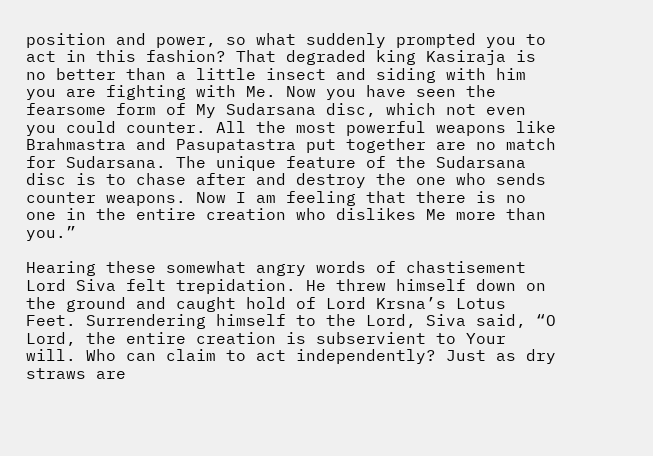position and power, so what suddenly prompted you to act in this fashion? That degraded king Kasiraja is no better than a little insect and siding with him you are fighting with Me. Now you have seen the fearsome form of My Sudarsana disc, which not even you could counter. All the most powerful weapons like Brahmastra and Pasupatastra put together are no match for Sudarsana. The unique feature of the Sudarsana disc is to chase after and destroy the one who sends counter weapons. Now I am feeling that there is no one in the entire creation who dislikes Me more than you.”

Hearing these somewhat angry words of chastisement Lord Siva felt trepidation. He threw himself down on the ground and caught hold of Lord Krsna’s Lotus Feet. Surrendering himself to the Lord, Siva said, “O Lord, the entire creation is subservient to Your will. Who can claim to act independently? Just as dry straws are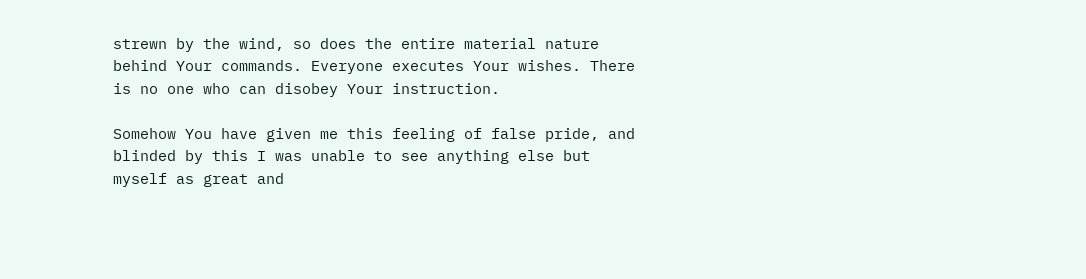strewn by the wind, so does the entire material nature behind Your commands. Everyone executes Your wishes. There is no one who can disobey Your instruction.

Somehow You have given me this feeling of false pride, and blinded by this I was unable to see anything else but myself as great and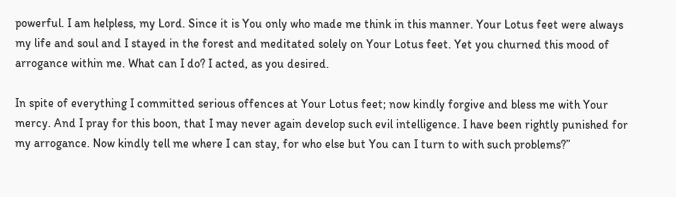powerful. I am helpless, my Lord. Since it is You only who made me think in this manner. Your Lotus feet were always my life and soul and I stayed in the forest and meditated solely on Your Lotus feet. Yet you churned this mood of arrogance within me. What can I do? I acted, as you desired.

In spite of everything I committed serious offences at Your Lotus feet; now kindly forgive and bless me with Your mercy. And I pray for this boon, that I may never again develop such evil intelligence. I have been rightly punished for my arrogance. Now kindly tell me where I can stay, for who else but You can I turn to with such problems?”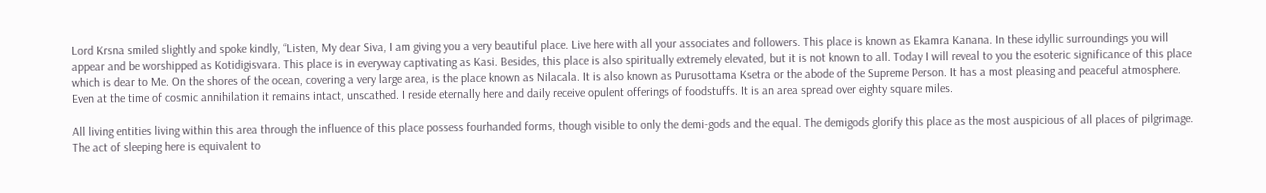Lord Krsna smiled slightly and spoke kindly, “Listen, My dear Siva, I am giving you a very beautiful place. Live here with all your associates and followers. This place is known as Ekamra Kanana. In these idyllic surroundings you will appear and be worshipped as Kotidigisvara. This place is in everyway captivating as Kasi. Besides, this place is also spiritually extremely elevated, but it is not known to all. Today I will reveal to you the esoteric significance of this place which is dear to Me. On the shores of the ocean, covering a very large area, is the place known as Nilacala. It is also known as Purusottama Ksetra or the abode of the Supreme Person. It has a most pleasing and peaceful atmosphere. Even at the time of cosmic annihilation it remains intact, unscathed. I reside eternally here and daily receive opulent offerings of foodstuffs. It is an area spread over eighty square miles.

All living entities living within this area through the influence of this place possess fourhanded forms, though visible to only the demi-gods and the equal. The demigods glorify this place as the most auspicious of all places of pilgrimage. The act of sleeping here is equivalent to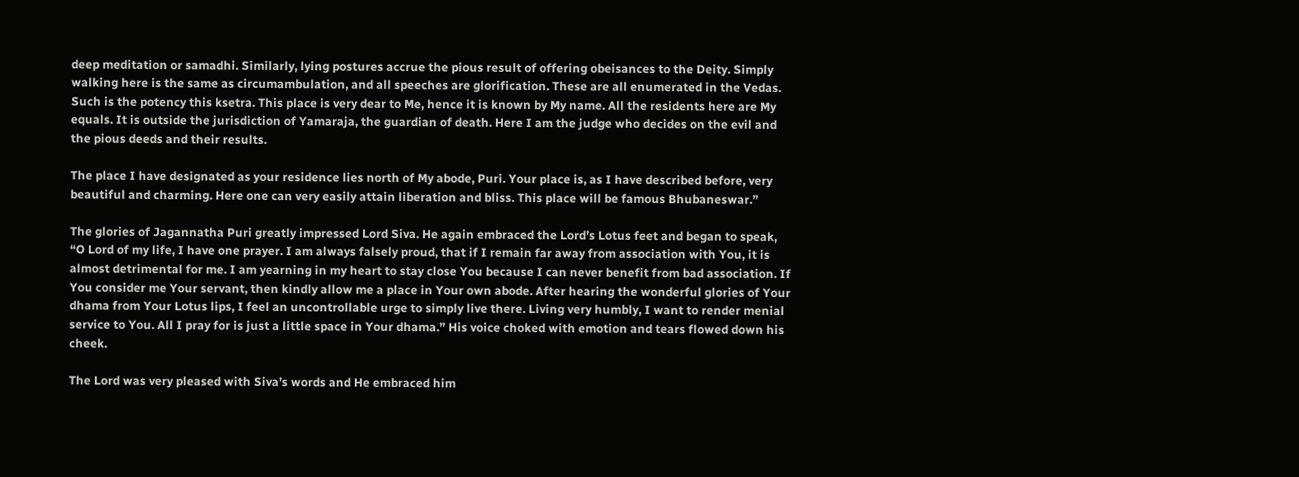deep meditation or samadhi. Similarly, lying postures accrue the pious result of offering obeisances to the Deity. Simply walking here is the same as circumambulation, and all speeches are glorification. These are all enumerated in the Vedas. Such is the potency this ksetra. This place is very dear to Me, hence it is known by My name. All the residents here are My equals. It is outside the jurisdiction of Yamaraja, the guardian of death. Here I am the judge who decides on the evil and the pious deeds and their results.

The place I have designated as your residence lies north of My abode, Puri. Your place is, as I have described before, very beautiful and charming. Here one can very easily attain liberation and bliss. This place will be famous Bhubaneswar.”

The glories of Jagannatha Puri greatly impressed Lord Siva. He again embraced the Lord’s Lotus feet and began to speak, “O Lord of my life, I have one prayer. I am always falsely proud, that if I remain far away from association with You, it is almost detrimental for me. I am yearning in my heart to stay close You because I can never benefit from bad association. If You consider me Your servant, then kindly allow me a place in Your own abode. After hearing the wonderful glories of Your dhama from Your Lotus lips, I feel an uncontrollable urge to simply live there. Living very humbly, I want to render menial service to You. All I pray for is just a little space in Your dhama.” His voice choked with emotion and tears flowed down his cheek.

The Lord was very pleased with Siva’s words and He embraced him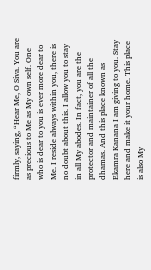firmly, saying, “Hear Me, O Siva. You are as precious to Me as My own self. One who is dear to you is ever more dear to Me. I reside always within you, there is no doubt about this. I allow you to stay in all My abodes. In fact, you are the protector and maintainer of all the dhamas. And this place known as Ekamra Kanana I am giving to you. Stay here and make it your home. This place is also My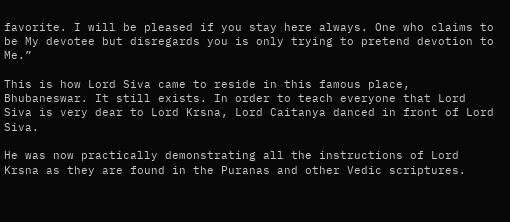favorite. I will be pleased if you stay here always. One who claims to be My devotee but disregards you is only trying to pretend devotion to Me.”

This is how Lord Siva came to reside in this famous place, Bhubaneswar. It still exists. In order to teach everyone that Lord Siva is very dear to Lord Krsna, Lord Caitanya danced in front of Lord Siva.

He was now practically demonstrating all the instructions of Lord Krsna as they are found in the Puranas and other Vedic scriptures.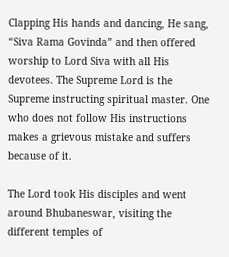Clapping His hands and dancing, He sang, “Siva Rama Govinda” and then offered worship to Lord Siva with all His devotees. The Supreme Lord is the Supreme instructing spiritual master. One who does not follow His instructions makes a grievous mistake and suffers because of it.

The Lord took His disciples and went around Bhubaneswar, visiting the different temples of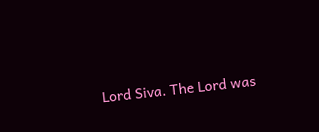Lord Siva. The Lord was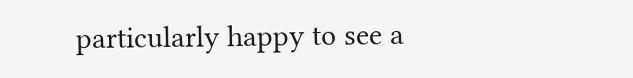particularly happy to see a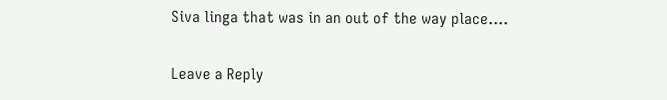Siva linga that was in an out of the way place….

Leave a Reply